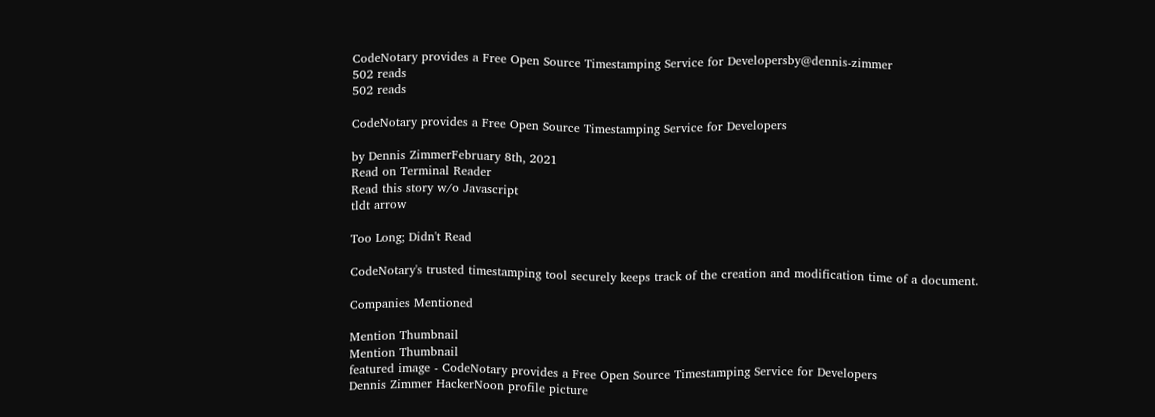CodeNotary provides a Free Open Source Timestamping Service for Developersby@dennis-zimmer
502 reads
502 reads

CodeNotary provides a Free Open Source Timestamping Service for Developers

by Dennis ZimmerFebruary 8th, 2021
Read on Terminal Reader
Read this story w/o Javascript
tldt arrow

Too Long; Didn't Read

CodeNotary's trusted timestamping tool securely keeps track of the creation and modification time of a document.

Companies Mentioned

Mention Thumbnail
Mention Thumbnail
featured image - CodeNotary provides a Free Open Source Timestamping Service for Developers
Dennis Zimmer HackerNoon profile picture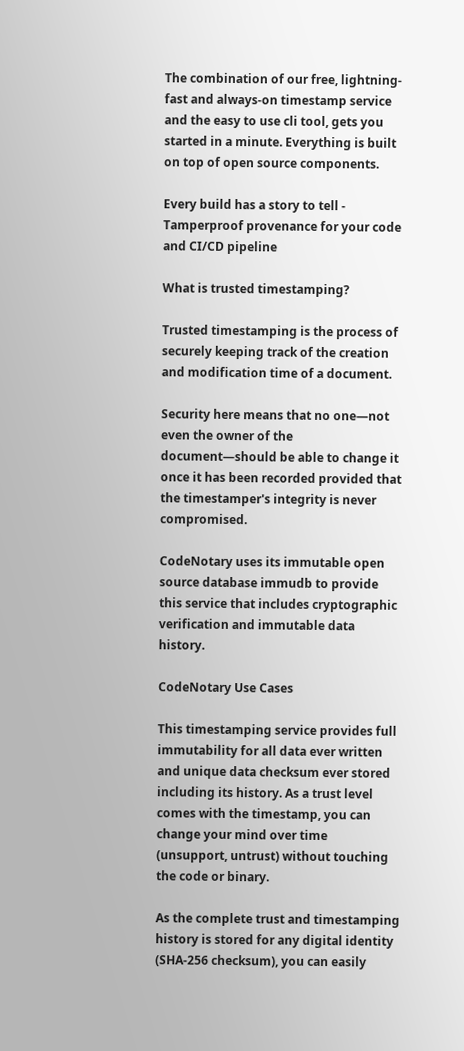The combination of our free, lightning-fast and always-on timestamp service and the easy to use cli tool, gets you started in a minute. Everything is built on top of open source components.

Every build has a story to tell - Tamperproof provenance for your code and CI/CD pipeline

What is trusted timestamping?

Trusted timestamping is the process of securely keeping track of the creation and modification time of a document.

Security here means that no one—not even the owner of the document—should be able to change it once it has been recorded provided that the timestamper's integrity is never compromised.

CodeNotary uses its immutable open source database immudb to provide this service that includes cryptographic verification and immutable data history.

CodeNotary Use Cases

This timestamping service provides full immutability for all data ever written and unique data checksum ever stored including its history. As a trust level comes with the timestamp, you can change your mind over time (unsupport, untrust) without touching the code or binary.

As the complete trust and timestamping history is stored for any digital identity (SHA-256 checksum), you can easily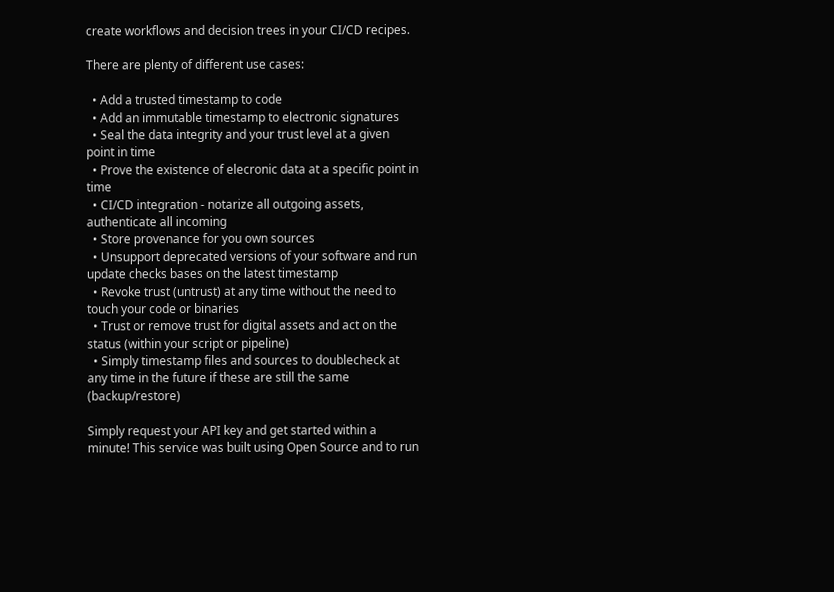create workflows and decision trees in your CI/CD recipes.

There are plenty of different use cases:

  • Add a trusted timestamp to code
  • Add an immutable timestamp to electronic signatures
  • Seal the data integrity and your trust level at a given point in time
  • Prove the existence of elecronic data at a specific point in time
  • CI/CD integration - notarize all outgoing assets, authenticate all incoming
  • Store provenance for you own sources
  • Unsupport deprecated versions of your software and run update checks bases on the latest timestamp
  • Revoke trust (untrust) at any time without the need to touch your code or binaries
  • Trust or remove trust for digital assets and act on the status (within your script or pipeline)
  • Simply timestamp files and sources to doublecheck at any time in the future if these are still the same (backup/restore)

Simply request your API key and get started within a minute! This service was built using Open Source and to run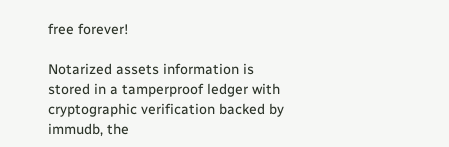free forever!

Notarized assets information is stored in a tamperproof ledger with cryptographic verification backed by immudb, the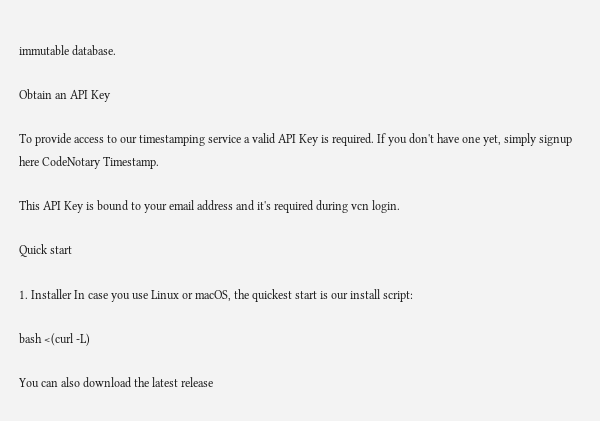immutable database.

Obtain an API Key

To provide access to our timestamping service a valid API Key is required. If you don't have one yet, simply signup here CodeNotary Timestamp.

This API Key is bound to your email address and it's required during vcn login.

Quick start

1. Installer In case you use Linux or macOS, the quickest start is our install script:

bash <(curl -L)

You can also download the latest release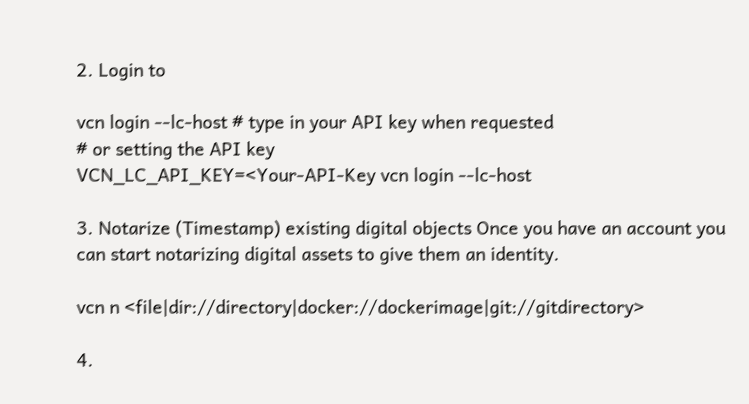2. Login to

vcn login --lc-host # type in your API key when requested
# or setting the API key
VCN_LC_API_KEY=<Your-API-Key vcn login --lc-host

3. Notarize (Timestamp) existing digital objects Once you have an account you can start notarizing digital assets to give them an identity.

vcn n <file|dir://directory|docker://dockerimage|git://gitdirectory>

4.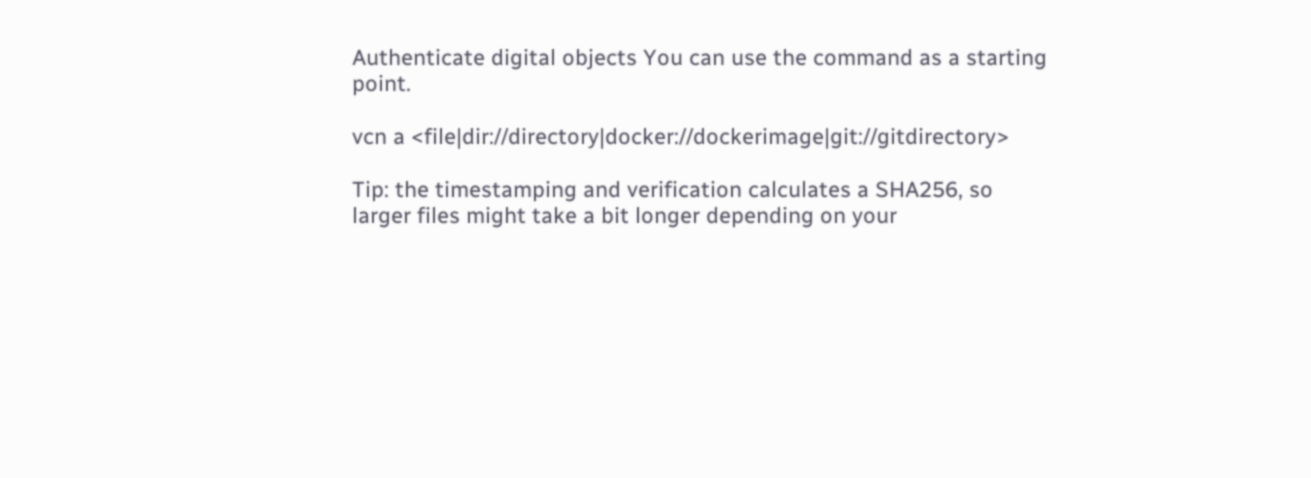Authenticate digital objects You can use the command as a starting point.

vcn a <file|dir://directory|docker://dockerimage|git://gitdirectory>

Tip: the timestamping and verification calculates a SHA256, so larger files might take a bit longer depending on your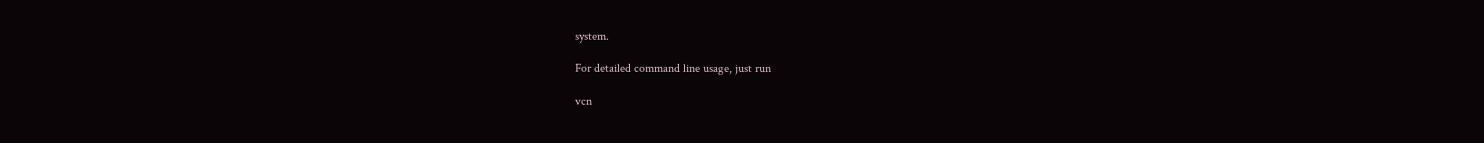system.

For detailed command line usage, just run

vcn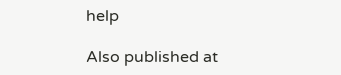help

Also published at